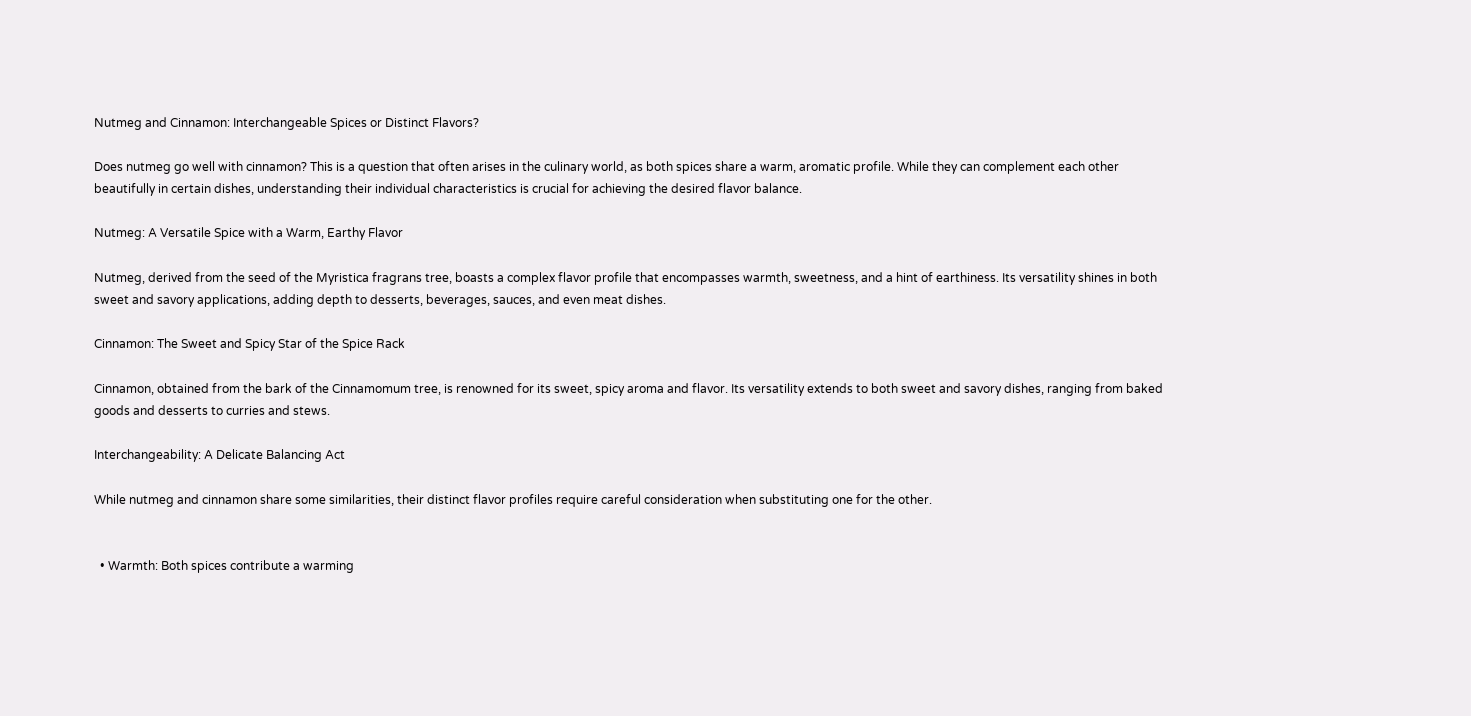Nutmeg and Cinnamon: Interchangeable Spices or Distinct Flavors?

Does nutmeg go well with cinnamon? This is a question that often arises in the culinary world, as both spices share a warm, aromatic profile. While they can complement each other beautifully in certain dishes, understanding their individual characteristics is crucial for achieving the desired flavor balance.

Nutmeg: A Versatile Spice with a Warm, Earthy Flavor

Nutmeg, derived from the seed of the Myristica fragrans tree, boasts a complex flavor profile that encompasses warmth, sweetness, and a hint of earthiness. Its versatility shines in both sweet and savory applications, adding depth to desserts, beverages, sauces, and even meat dishes.

Cinnamon: The Sweet and Spicy Star of the Spice Rack

Cinnamon, obtained from the bark of the Cinnamomum tree, is renowned for its sweet, spicy aroma and flavor. Its versatility extends to both sweet and savory dishes, ranging from baked goods and desserts to curries and stews.

Interchangeability: A Delicate Balancing Act

While nutmeg and cinnamon share some similarities, their distinct flavor profiles require careful consideration when substituting one for the other.


  • Warmth: Both spices contribute a warming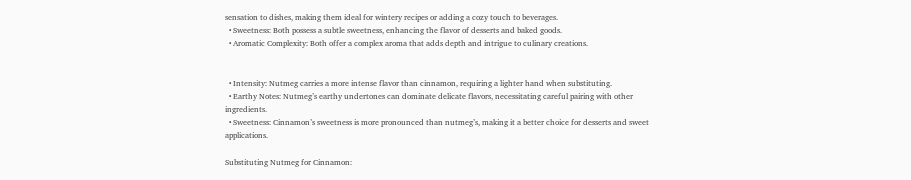sensation to dishes, making them ideal for wintery recipes or adding a cozy touch to beverages.
  • Sweetness: Both possess a subtle sweetness, enhancing the flavor of desserts and baked goods.
  • Aromatic Complexity: Both offer a complex aroma that adds depth and intrigue to culinary creations.


  • Intensity: Nutmeg carries a more intense flavor than cinnamon, requiring a lighter hand when substituting.
  • Earthy Notes: Nutmeg’s earthy undertones can dominate delicate flavors, necessitating careful pairing with other ingredients.
  • Sweetness: Cinnamon’s sweetness is more pronounced than nutmeg’s, making it a better choice for desserts and sweet applications.

Substituting Nutmeg for Cinnamon: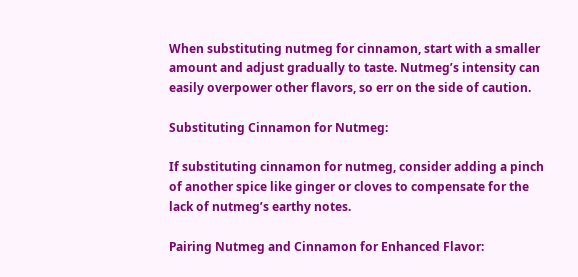When substituting nutmeg for cinnamon, start with a smaller amount and adjust gradually to taste. Nutmeg’s intensity can easily overpower other flavors, so err on the side of caution.

Substituting Cinnamon for Nutmeg:

If substituting cinnamon for nutmeg, consider adding a pinch of another spice like ginger or cloves to compensate for the lack of nutmeg’s earthy notes.

Pairing Nutmeg and Cinnamon for Enhanced Flavor: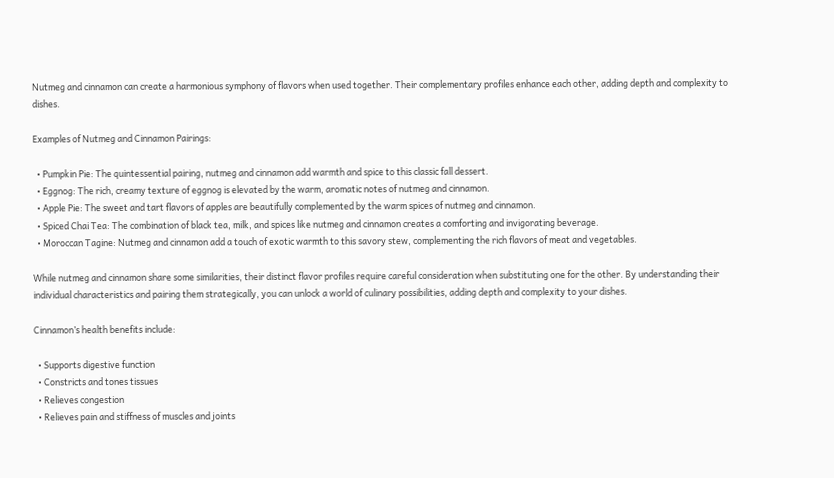Nutmeg and cinnamon can create a harmonious symphony of flavors when used together. Their complementary profiles enhance each other, adding depth and complexity to dishes.

Examples of Nutmeg and Cinnamon Pairings:

  • Pumpkin Pie: The quintessential pairing, nutmeg and cinnamon add warmth and spice to this classic fall dessert.
  • Eggnog: The rich, creamy texture of eggnog is elevated by the warm, aromatic notes of nutmeg and cinnamon.
  • Apple Pie: The sweet and tart flavors of apples are beautifully complemented by the warm spices of nutmeg and cinnamon.
  • Spiced Chai Tea: The combination of black tea, milk, and spices like nutmeg and cinnamon creates a comforting and invigorating beverage.
  • Moroccan Tagine: Nutmeg and cinnamon add a touch of exotic warmth to this savory stew, complementing the rich flavors of meat and vegetables.

While nutmeg and cinnamon share some similarities, their distinct flavor profiles require careful consideration when substituting one for the other. By understanding their individual characteristics and pairing them strategically, you can unlock a world of culinary possibilities, adding depth and complexity to your dishes.

Cinnamon’s health benefits include:

  • Supports digestive function
  • Constricts and tones tissues
  • Relieves congestion
  • Relieves pain and stiffness of muscles and joints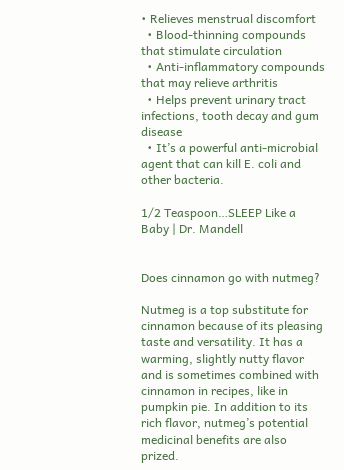• Relieves menstrual discomfort
  • Blood-thinning compounds that stimulate circulation
  • Anti-inflammatory compounds that may relieve arthritis
  • Helps prevent urinary tract infections, tooth decay and gum disease
  • It’s a powerful anti-microbial agent that can kill E. coli and other bacteria.

1/2 Teaspoon…SLEEP Like a Baby | Dr. Mandell


Does cinnamon go with nutmeg?

Nutmeg is a top substitute for cinnamon because of its pleasing taste and versatility. It has a warming, slightly nutty flavor and is sometimes combined with cinnamon in recipes, like in pumpkin pie. In addition to its rich flavor, nutmeg’s potential medicinal benefits are also prized.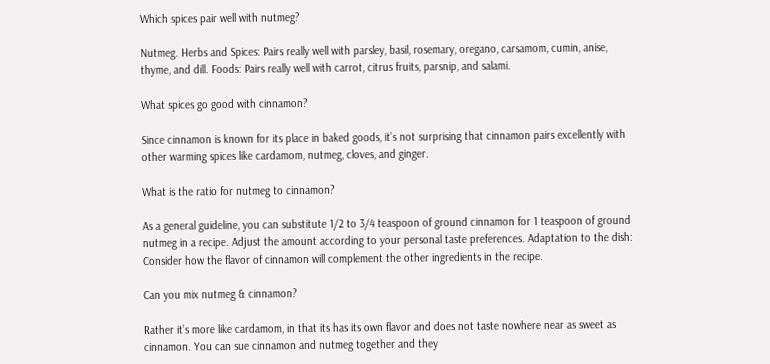Which spices pair well with nutmeg?

Nutmeg. Herbs and Spices: Pairs really well with parsley, basil, rosemary, oregano, carsamom, cumin, anise, thyme, and dill. Foods: Pairs really well with carrot, citrus fruits, parsnip, and salami.

What spices go good with cinnamon?

Since cinnamon is known for its place in baked goods, it’s not surprising that cinnamon pairs excellently with other warming spices like cardamom, nutmeg, cloves, and ginger.

What is the ratio for nutmeg to cinnamon?

As a general guideline, you can substitute 1/2 to 3/4 teaspoon of ground cinnamon for 1 teaspoon of ground nutmeg in a recipe. Adjust the amount according to your personal taste preferences. Adaptation to the dish: Consider how the flavor of cinnamon will complement the other ingredients in the recipe.

Can you mix nutmeg & cinnamon?

Rather it’s more like cardamom, in that its has its own flavor and does not taste nowhere near as sweet as cinnamon. You can sue cinnamon and nutmeg together and they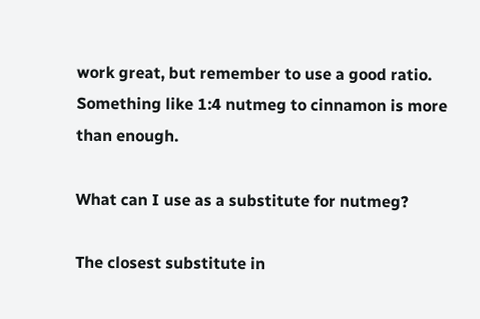work great, but remember to use a good ratio. Something like 1:4 nutmeg to cinnamon is more than enough.

What can I use as a substitute for nutmeg?

The closest substitute in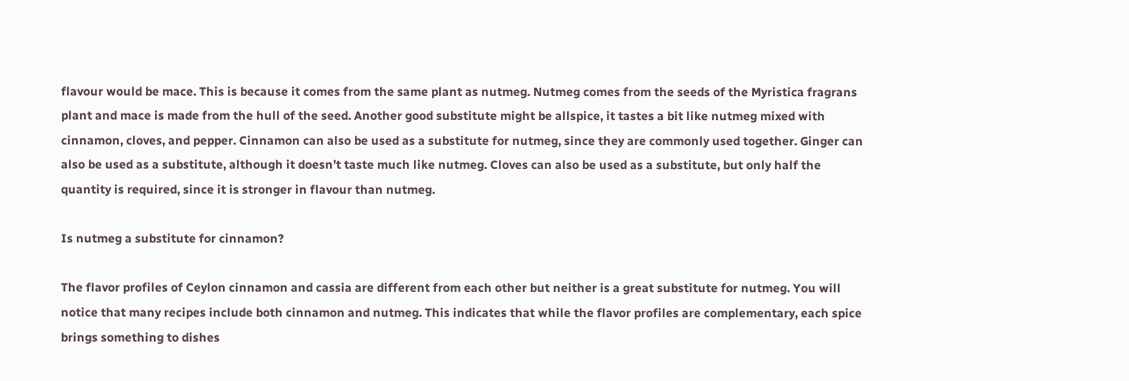flavour would be mace. This is because it comes from the same plant as nutmeg. Nutmeg comes from the seeds of the Myristica fragrans plant and mace is made from the hull of the seed. Another good substitute might be allspice, it tastes a bit like nutmeg mixed with cinnamon, cloves, and pepper. Cinnamon can also be used as a substitute for nutmeg, since they are commonly used together. Ginger can also be used as a substitute, although it doesn’t taste much like nutmeg. Cloves can also be used as a substitute, but only half the quantity is required, since it is stronger in flavour than nutmeg.

Is nutmeg a substitute for cinnamon?

The flavor profiles of Ceylon cinnamon and cassia are different from each other but neither is a great substitute for nutmeg. You will notice that many recipes include both cinnamon and nutmeg. This indicates that while the flavor profiles are complementary, each spice brings something to dishes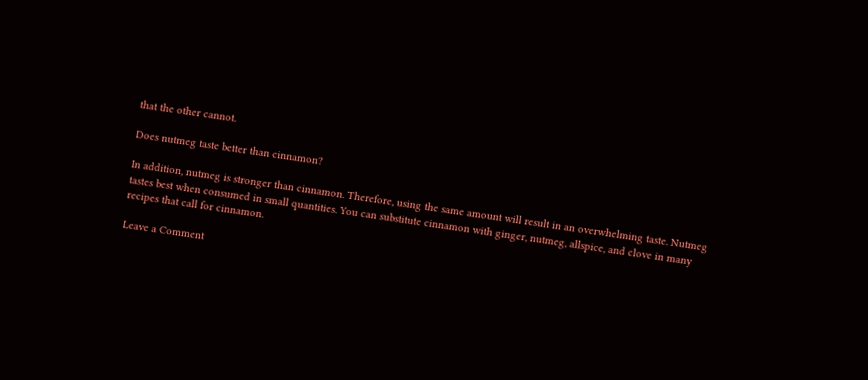that the other cannot.

Does nutmeg taste better than cinnamon?

In addition, nutmeg is stronger than cinnamon. Therefore, using the same amount will result in an overwhelming taste. Nutmeg tastes best when consumed in small quantities. You can substitute cinnamon with ginger, nutmeg, allspice, and clove in many recipes that call for cinnamon.

Leave a Comment